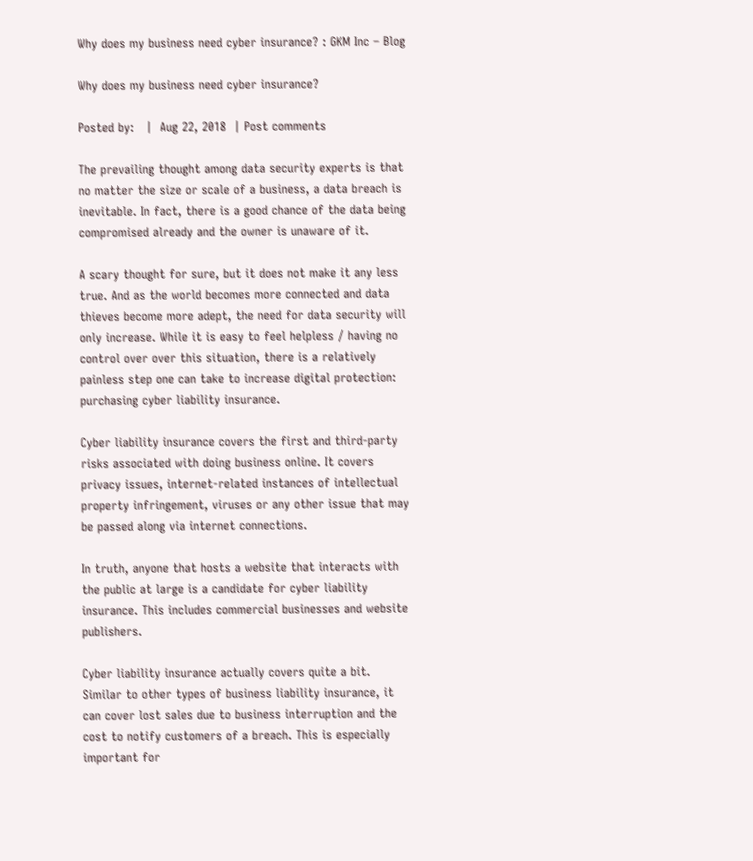Why does my business need cyber insurance? : GKM Inc – Blog

Why does my business need cyber insurance?

Posted by:   |  Aug 22, 2018  | Post comments

The prevailing thought among data security experts is that no matter the size or scale of a business, a data breach is inevitable. In fact, there is a good chance of the data being compromised already and the owner is unaware of it.

A scary thought for sure, but it does not make it any less true. And as the world becomes more connected and data thieves become more adept, the need for data security will only increase. While it is easy to feel helpless / having no control over over this situation, there is a relatively painless step one can take to increase digital protection: purchasing cyber liability insurance.

Cyber liability insurance covers the first and third-party risks associated with doing business online. It covers privacy issues, internet-related instances of intellectual property infringement, viruses or any other issue that may be passed along via internet connections.

In truth, anyone that hosts a website that interacts with the public at large is a candidate for cyber liability insurance. This includes commercial businesses and website publishers.

Cyber liability insurance actually covers quite a bit. Similar to other types of business liability insurance, it can cover lost sales due to business interruption and the cost to notify customers of a breach. This is especially important for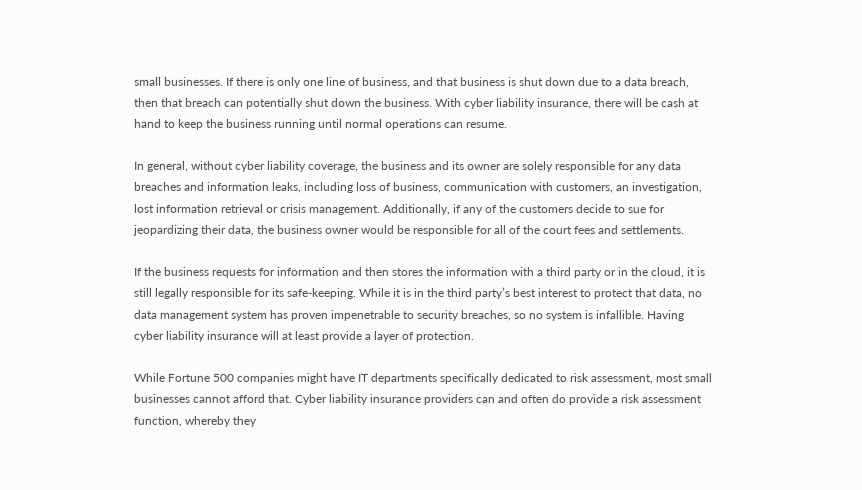small businesses. If there is only one line of business, and that business is shut down due to a data breach, then that breach can potentially shut down the business. With cyber liability insurance, there will be cash at hand to keep the business running until normal operations can resume.

In general, without cyber liability coverage, the business and its owner are solely responsible for any data breaches and information leaks, including loss of business, communication with customers, an investigation, lost information retrieval or crisis management. Additionally, if any of the customers decide to sue for jeopardizing their data, the business owner would be responsible for all of the court fees and settlements.

If the business requests for information and then stores the information with a third party or in the cloud, it is still legally responsible for its safe-keeping. While it is in the third party’s best interest to protect that data, no data management system has proven impenetrable to security breaches, so no system is infallible. Having cyber liability insurance will at least provide a layer of protection.

While Fortune 500 companies might have IT departments specifically dedicated to risk assessment, most small businesses cannot afford that. Cyber liability insurance providers can and often do provide a risk assessment function, whereby they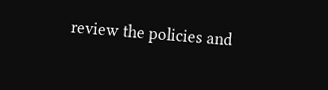review the policies and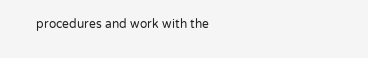procedures and work with the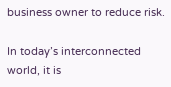business owner to reduce risk.

In today’s interconnected world, it is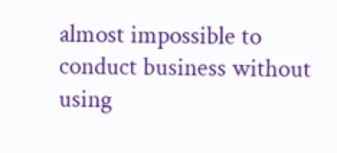almost impossible to conduct business without using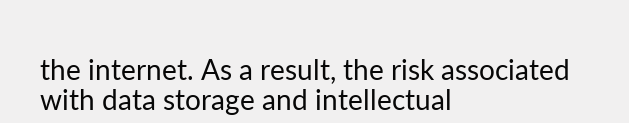the internet. As a result, the risk associated with data storage and intellectual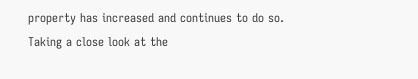property has increased and continues to do so. Taking a close look at the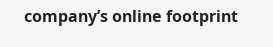company’s online footprint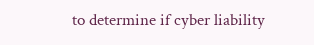to determine if cyber liability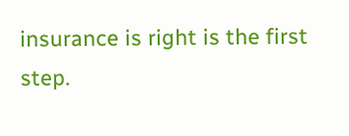insurance is right is the first step.